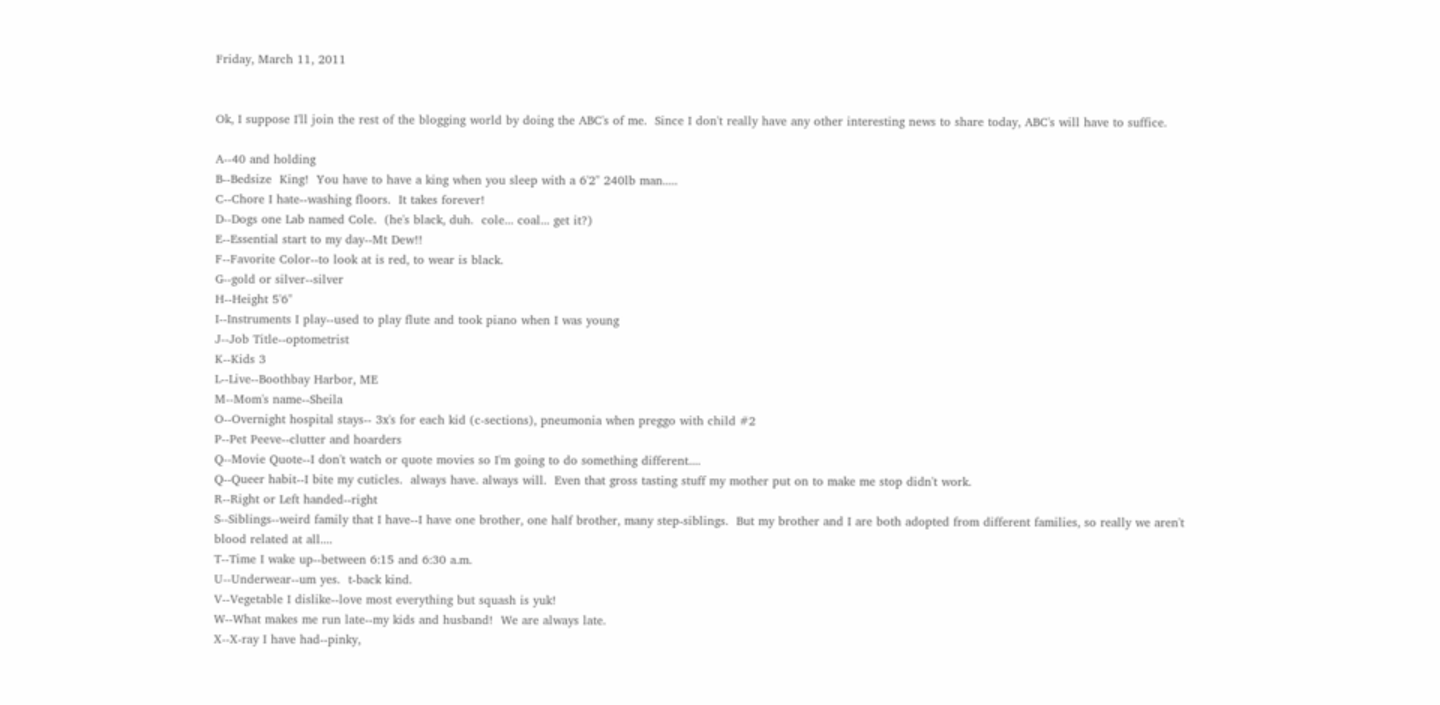Friday, March 11, 2011


Ok, I suppose I'll join the rest of the blogging world by doing the ABC's of me.  Since I don't really have any other interesting news to share today, ABC's will have to suffice.

A--40 and holding
B--Bedsize  King!  You have to have a king when you sleep with a 6'2" 240lb man.....
C--Chore I hate--washing floors.  It takes forever!
D--Dogs one Lab named Cole.  (he's black, duh.  cole... coal... get it?)
E--Essential start to my day--Mt Dew!!
F--Favorite Color--to look at is red, to wear is black.
G--gold or silver--silver
H--Height 5'6"
I--Instruments I play--used to play flute and took piano when I was young
J--Job Title--optometrist
K--Kids 3
L--Live--Boothbay Harbor, ME
M--Mom's name--Sheila
O--Overnight hospital stays-- 3x's for each kid (c-sections), pneumonia when preggo with child #2
P--Pet Peeve--clutter and hoarders
Q--Movie Quote--I don't watch or quote movies so I'm going to do something different....
Q--Queer habit--I bite my cuticles.  always have. always will.  Even that gross tasting stuff my mother put on to make me stop didn't work.
R--Right or Left handed--right
S--Siblings--weird family that I have--I have one brother, one half brother, many step-siblings.  But my brother and I are both adopted from different families, so really we aren't blood related at all....
T--Time I wake up--between 6:15 and 6:30 a.m.
U--Underwear--um yes.  t-back kind.
V--Vegetable I dislike--love most everything but squash is yuk!
W--What makes me run late--my kids and husband!  We are always late.
X--X-ray I have had--pinky,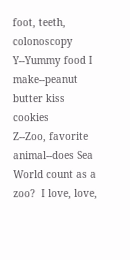foot, teeth, colonoscopy
Y--Yummy food I make--peanut butter kiss cookies
Z--Zoo, favorite animal--does Sea World count as a zoo?  I love, love,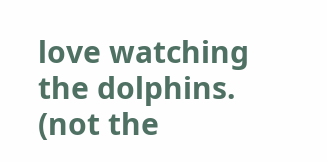love watching the dolphins.  (not the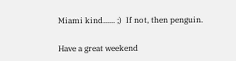Miami kind...... ;)  If not, then penguin.

Have a great weekend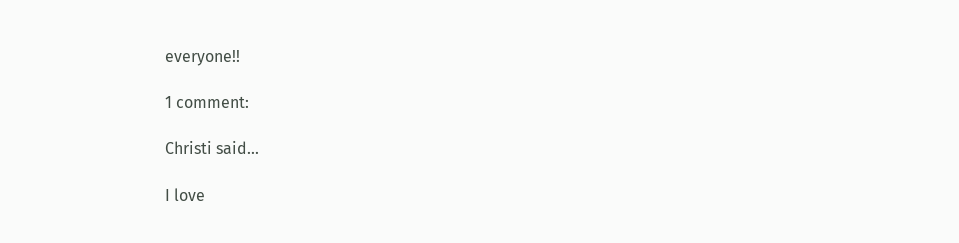everyone!!

1 comment:

Christi said...

I love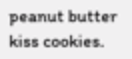peanut butter kiss cookies.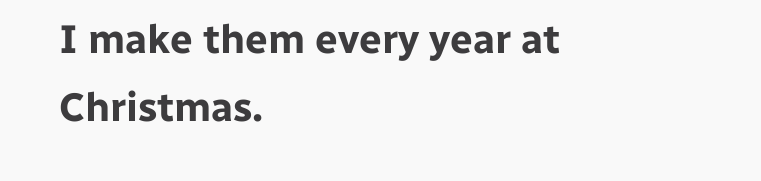I make them every year at Christmas.